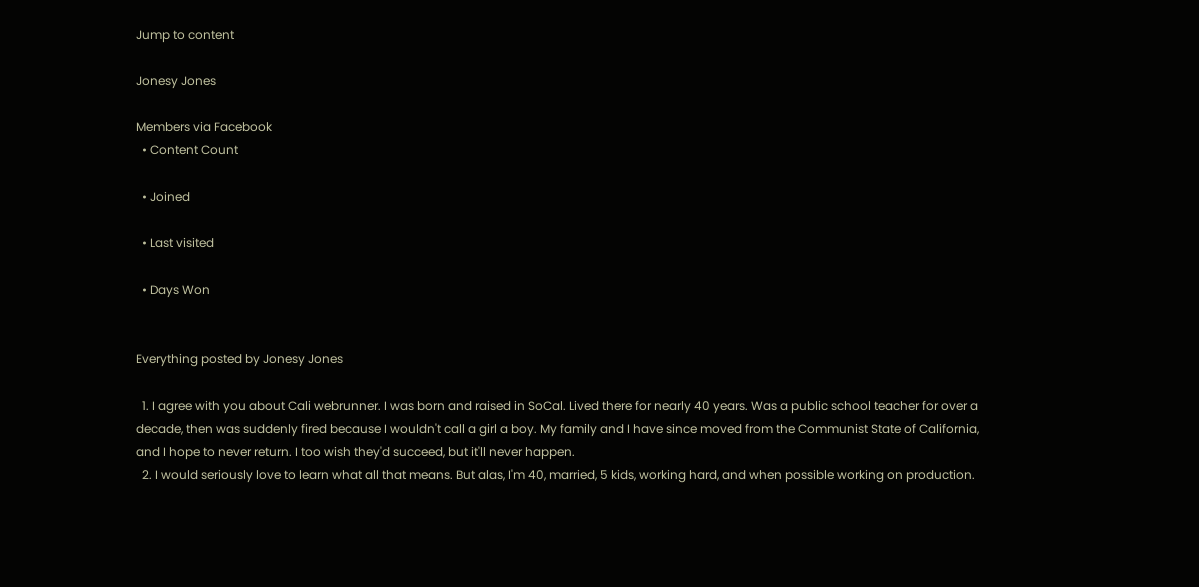Jump to content

Jonesy Jones

Members via Facebook
  • Content Count

  • Joined

  • Last visited

  • Days Won


Everything posted by Jonesy Jones

  1. I agree with you about Cali webrunner. I was born and raised in SoCal. Lived there for nearly 40 years. Was a public school teacher for over a decade, then was suddenly fired because I wouldn't call a girl a boy. My family and I have since moved from the Communist State of California, and I hope to never return. I too wish they'd succeed, but it'll never happen.
  2. I would seriously love to learn what all that means. But alas, I'm 40, married, 5 kids, working hard, and when possible working on production.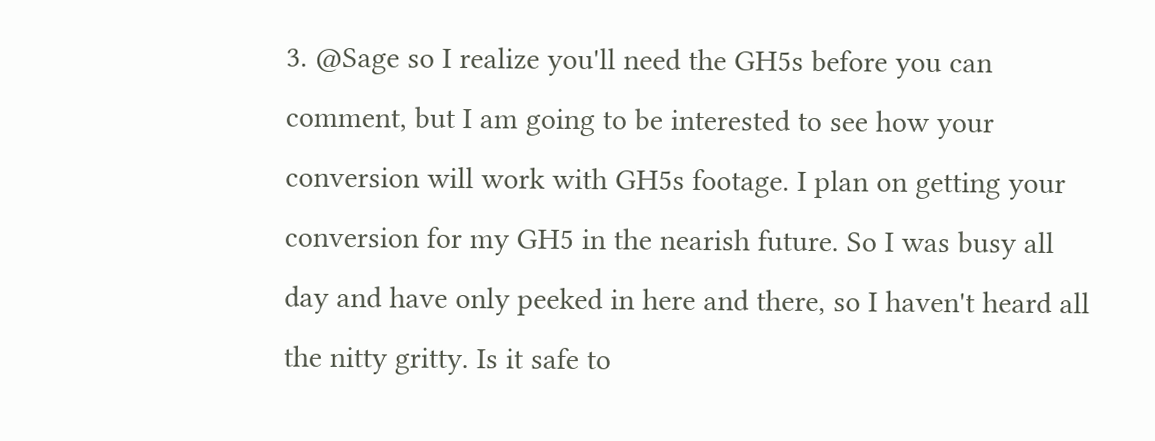3. @Sage so I realize you'll need the GH5s before you can comment, but I am going to be interested to see how your conversion will work with GH5s footage. I plan on getting your conversion for my GH5 in the nearish future. So I was busy all day and have only peeked in here and there, so I haven't heard all the nitty gritty. Is it safe to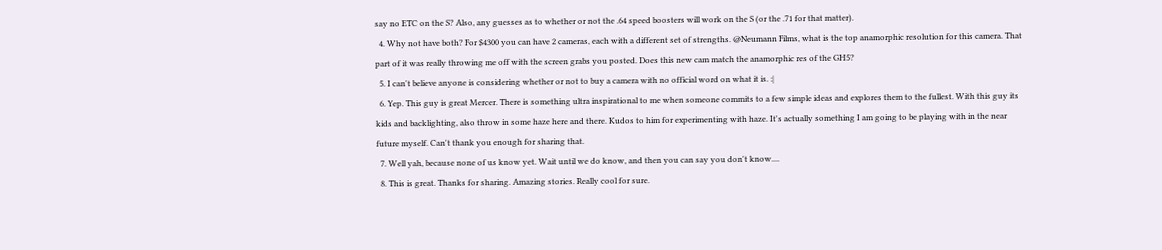say no ETC on the S? Also, any guesses as to whether or not the .64 speed boosters will work on the S (or the .71 for that matter).
  4. Why not have both? For $4300 you can have 2 cameras, each with a different set of strengths. @Neumann Films, what is the top anamorphic resolution for this camera. That part of it was really throwing me off with the screen grabs you posted. Does this new cam match the anamorphic res of the GH5?
  5. I can't believe anyone is considering whether or not to buy a camera with no official word on what it is. :|
  6. Yep. This guy is great Mercer. There is something ultra inspirational to me when someone commits to a few simple ideas and explores them to the fullest. With this guy its kids and backlighting, also throw in some haze here and there. Kudos to him for experimenting with haze. It's actually something I am going to be playing with in the near future myself. Can't thank you enough for sharing that.
  7. Well yah, because none of us know yet. Wait until we do know, and then you can say you don't know....
  8. This is great. Thanks for sharing. Amazing stories. Really cool for sure.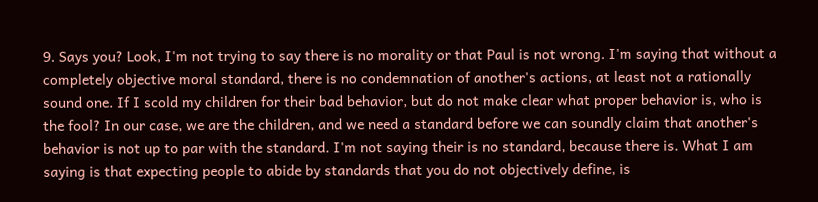9. Says you? Look, I'm not trying to say there is no morality or that Paul is not wrong. I'm saying that without a completely objective moral standard, there is no condemnation of another's actions, at least not a rationally sound one. If I scold my children for their bad behavior, but do not make clear what proper behavior is, who is the fool? In our case, we are the children, and we need a standard before we can soundly claim that another's behavior is not up to par with the standard. I'm not saying their is no standard, because there is. What I am saying is that expecting people to abide by standards that you do not objectively define, is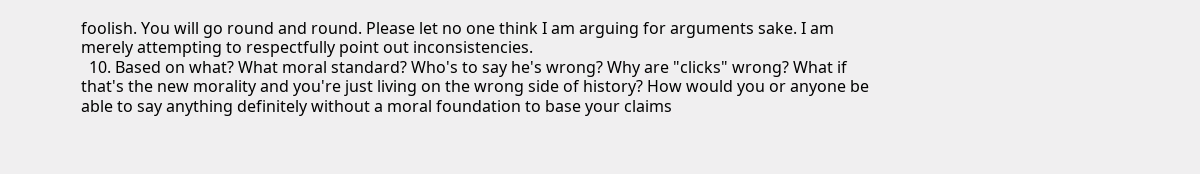foolish. You will go round and round. Please let no one think I am arguing for arguments sake. I am merely attempting to respectfully point out inconsistencies.
  10. Based on what? What moral standard? Who's to say he's wrong? Why are "clicks" wrong? What if that's the new morality and you're just living on the wrong side of history? How would you or anyone be able to say anything definitely without a moral foundation to base your claims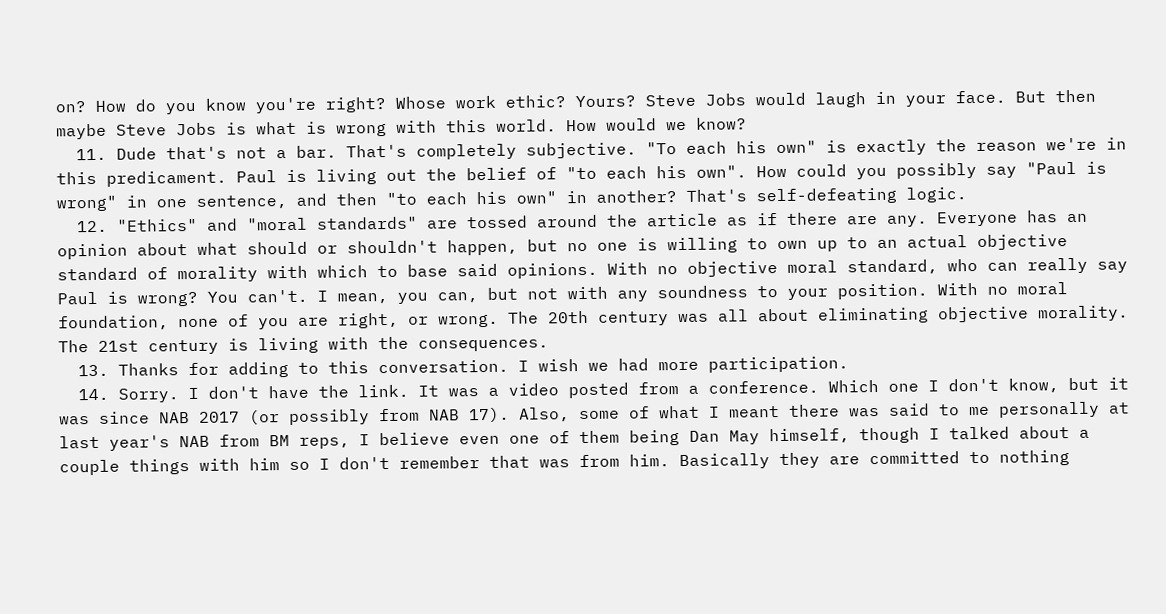on? How do you know you're right? Whose work ethic? Yours? Steve Jobs would laugh in your face. But then maybe Steve Jobs is what is wrong with this world. How would we know?
  11. Dude that's not a bar. That's completely subjective. "To each his own" is exactly the reason we're in this predicament. Paul is living out the belief of "to each his own". How could you possibly say "Paul is wrong" in one sentence, and then "to each his own" in another? That's self-defeating logic.
  12. "Ethics" and "moral standards" are tossed around the article as if there are any. Everyone has an opinion about what should or shouldn't happen, but no one is willing to own up to an actual objective standard of morality with which to base said opinions. With no objective moral standard, who can really say Paul is wrong? You can't. I mean, you can, but not with any soundness to your position. With no moral foundation, none of you are right, or wrong. The 20th century was all about eliminating objective morality. The 21st century is living with the consequences.
  13. Thanks for adding to this conversation. I wish we had more participation.
  14. Sorry. I don't have the link. It was a video posted from a conference. Which one I don't know, but it was since NAB 2017 (or possibly from NAB 17). Also, some of what I meant there was said to me personally at last year's NAB from BM reps, I believe even one of them being Dan May himself, though I talked about a couple things with him so I don't remember that was from him. Basically they are committed to nothing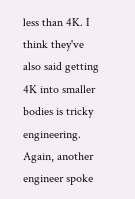less than 4K. I think they've also said getting 4K into smaller bodies is tricky engineering. Again, another engineer spoke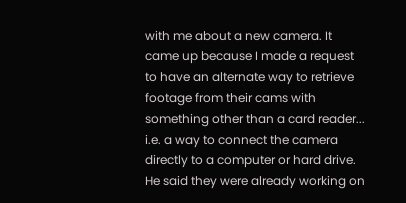with me about a new camera. It came up because I made a request to have an alternate way to retrieve footage from their cams with something other than a card reader... i.e. a way to connect the camera directly to a computer or hard drive. He said they were already working on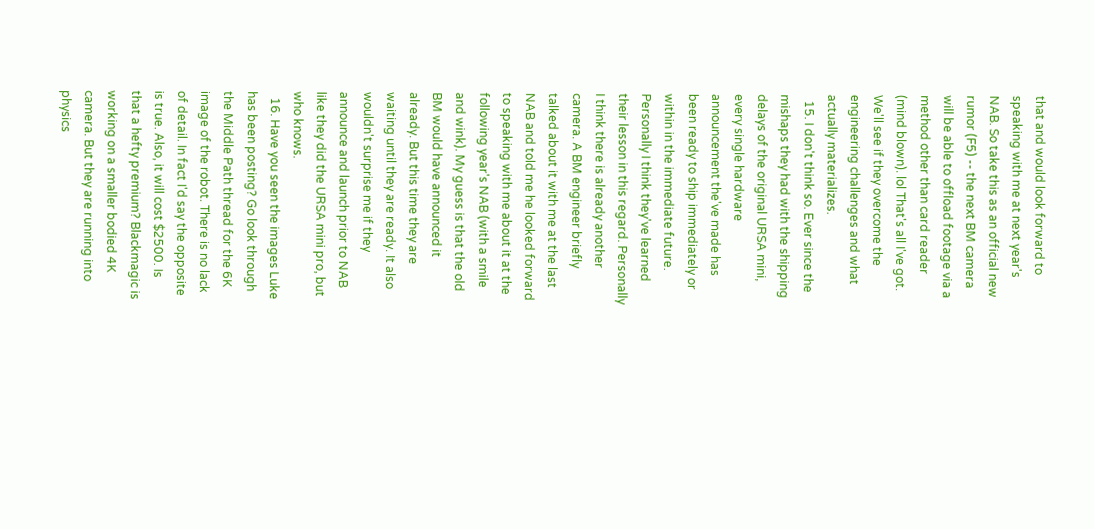that and would look forward to speaking with me at next year's NAB. So take this as an official new rumor (F5) -- the next BM camera will be able to offload footage via a method other than card reader (mind blown). lol That's all I've got. We'll see if they overcome the engineering challenges and what actually materializes.
  15. I don't think so. Ever since the mishaps they had with the shipping delays of the original URSA mini, every single hardware announcement the've made has been ready to ship immediately or within in the immediate future. Personally I think they've learned their lesson in this regard. Personally I think there is already another camera. A BM engineer briefly talked about it with me at the last NAB and told me he looked forward to speaking with me about it at the following year's NAB (with a smile and wink). My guess is that the old BM would have announced it already. But this time they are waiting until they are ready. It also wouldn't surprise me if they announce and launch prior to NAB like they did the URSA mini pro, but who knows.
  16. Have you seen the images Luke has been posting? Go look through the Middle Path thread for the 6K image of the robot. There is no lack of detail. In fact I'd say the opposite is true. Also, it will cost $2500. Is that a hefty premium? Blackmagic is working on a smaller bodied 4K camera. But they are running into physics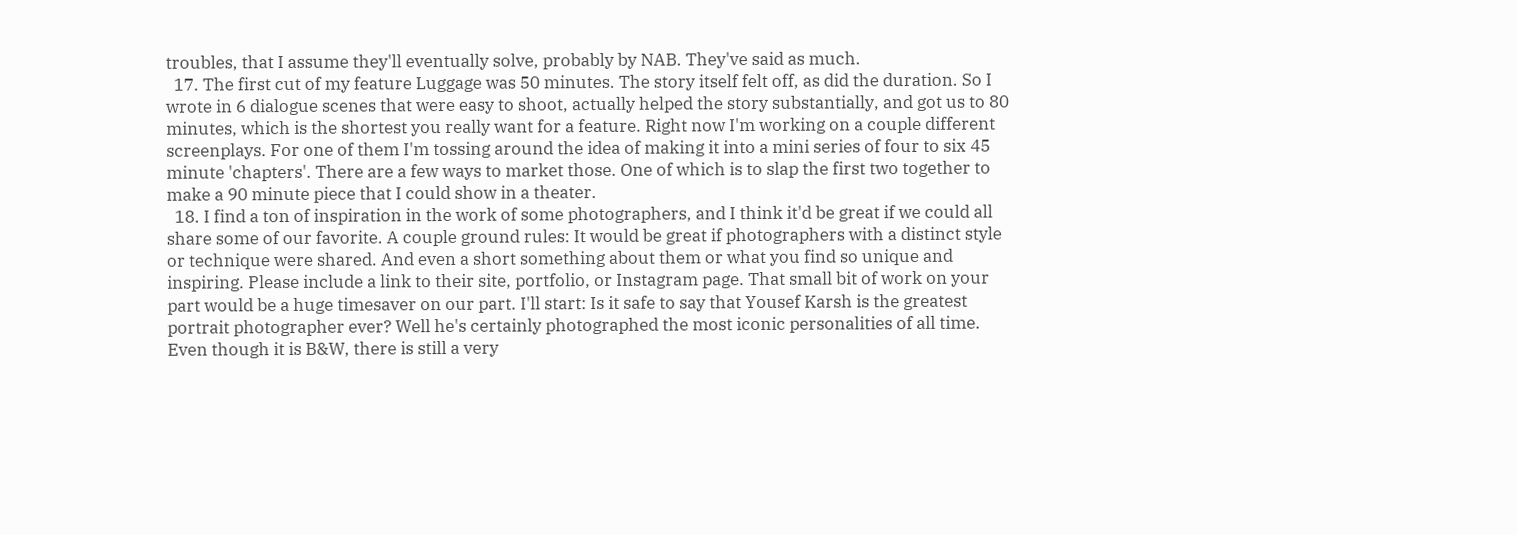troubles, that I assume they'll eventually solve, probably by NAB. They've said as much.
  17. The first cut of my feature Luggage was 50 minutes. The story itself felt off, as did the duration. So I wrote in 6 dialogue scenes that were easy to shoot, actually helped the story substantially, and got us to 80 minutes, which is the shortest you really want for a feature. Right now I'm working on a couple different screenplays. For one of them I'm tossing around the idea of making it into a mini series of four to six 45 minute 'chapters'. There are a few ways to market those. One of which is to slap the first two together to make a 90 minute piece that I could show in a theater.
  18. I find a ton of inspiration in the work of some photographers, and I think it'd be great if we could all share some of our favorite. A couple ground rules: It would be great if photographers with a distinct style or technique were shared. And even a short something about them or what you find so unique and inspiring. Please include a link to their site, portfolio, or Instagram page. That small bit of work on your part would be a huge timesaver on our part. I'll start: Is it safe to say that Yousef Karsh is the greatest portrait photographer ever? Well he's certainly photographed the most iconic personalities of all time. Even though it is B&W, there is still a very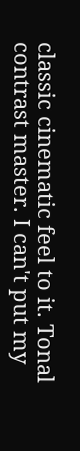classic cinematic feel to it. Tonal contrast master. I can't put my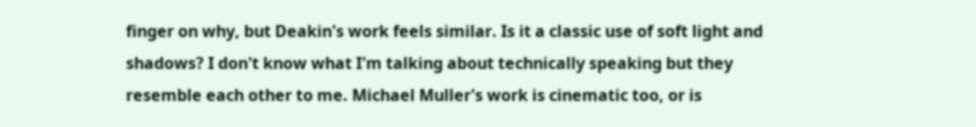finger on why, but Deakin's work feels similar. Is it a classic use of soft light and shadows? I don't know what I'm talking about technically speaking but they resemble each other to me. Michael Muller's work is cinematic too, or is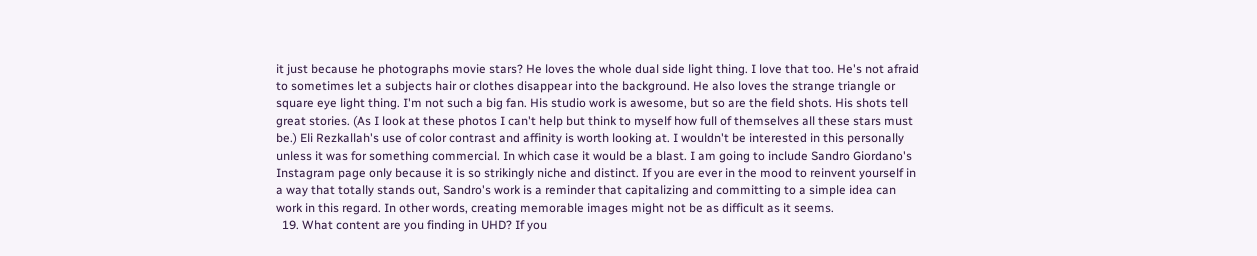it just because he photographs movie stars? He loves the whole dual side light thing. I love that too. He's not afraid to sometimes let a subjects hair or clothes disappear into the background. He also loves the strange triangle or square eye light thing. I'm not such a big fan. His studio work is awesome, but so are the field shots. His shots tell great stories. (As I look at these photos I can't help but think to myself how full of themselves all these stars must be.) Eli Rezkallah's use of color contrast and affinity is worth looking at. I wouldn't be interested in this personally unless it was for something commercial. In which case it would be a blast. I am going to include Sandro Giordano's Instagram page only because it is so strikingly niche and distinct. If you are ever in the mood to reinvent yourself in a way that totally stands out, Sandro's work is a reminder that capitalizing and committing to a simple idea can work in this regard. In other words, creating memorable images might not be as difficult as it seems.
  19. What content are you finding in UHD? If you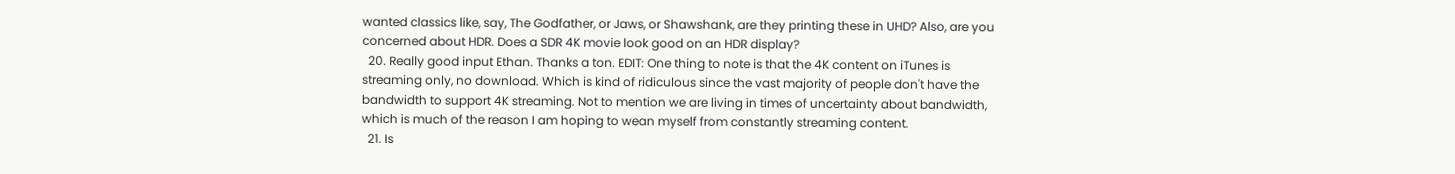wanted classics like, say, The Godfather, or Jaws, or Shawshank, are they printing these in UHD? Also, are you concerned about HDR. Does a SDR 4K movie look good on an HDR display?
  20. Really good input Ethan. Thanks a ton. EDIT: One thing to note is that the 4K content on iTunes is streaming only, no download. Which is kind of ridiculous since the vast majority of people don't have the bandwidth to support 4K streaming. Not to mention we are living in times of uncertainty about bandwidth, which is much of the reason I am hoping to wean myself from constantly streaming content.
  21. Is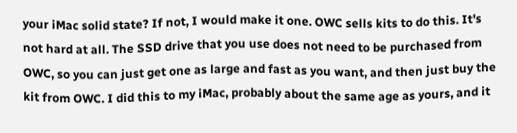your iMac solid state? If not, I would make it one. OWC sells kits to do this. It's not hard at all. The SSD drive that you use does not need to be purchased from OWC, so you can just get one as large and fast as you want, and then just buy the kit from OWC. I did this to my iMac, probably about the same age as yours, and it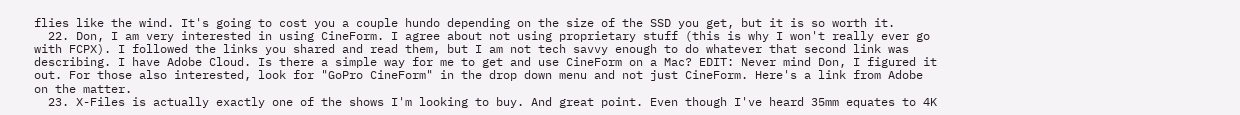flies like the wind. It's going to cost you a couple hundo depending on the size of the SSD you get, but it is so worth it.
  22. Don, I am very interested in using CineForm. I agree about not using proprietary stuff (this is why I won't really ever go with FCPX). I followed the links you shared and read them, but I am not tech savvy enough to do whatever that second link was describing. I have Adobe Cloud. Is there a simple way for me to get and use CineForm on a Mac? EDIT: Never mind Don, I figured it out. For those also interested, look for "GoPro CineForm" in the drop down menu and not just CineForm. Here's a link from Adobe on the matter.
  23. X-Files is actually exactly one of the shows I'm looking to buy. And great point. Even though I've heard 35mm equates to 4K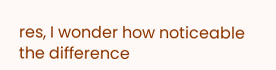res, I wonder how noticeable the difference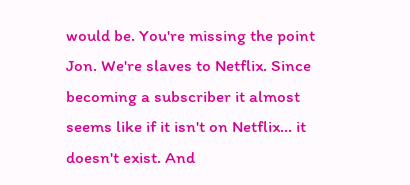would be. You're missing the point Jon. We're slaves to Netflix. Since becoming a subscriber it almost seems like if it isn't on Netflix... it doesn't exist. And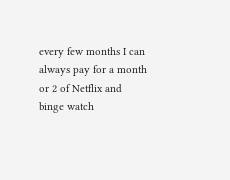every few months I can always pay for a month or 2 of Netflix and binge watch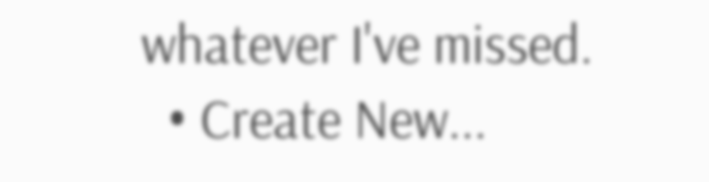whatever I've missed.
  • Create New...